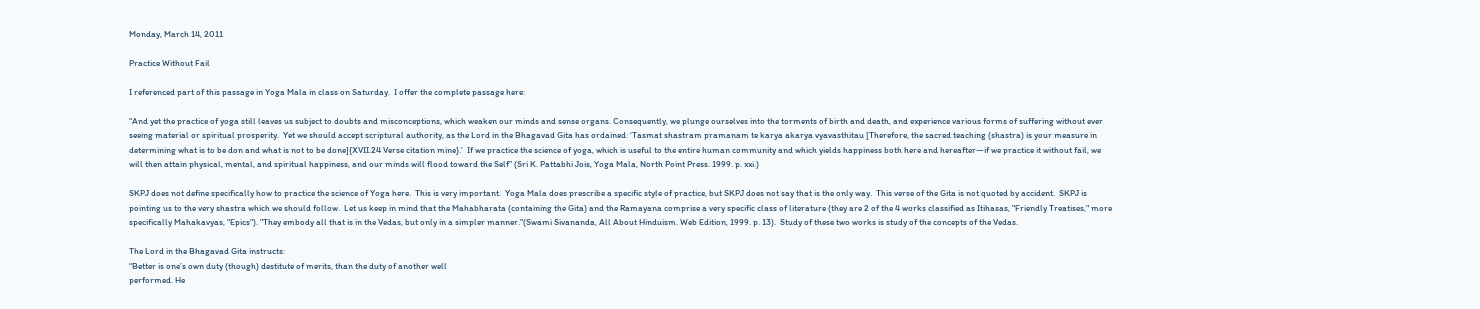Monday, March 14, 2011

Practice Without Fail

I referenced part of this passage in Yoga Mala in class on Saturday.  I offer the complete passage here:

“And yet the practice of yoga still leaves us subject to doubts and misconceptions, which weaken our minds and sense organs. Consequently, we plunge ourselves into the torments of birth and death, and experience various forms of suffering without ever seeing material or spiritual prosperity.  Yet we should accept scriptural authority, as the Lord in the Bhagavad Gita has ordained: ‘Tasmat shastram pramanam te karya akarya vyavasthitau [Therefore, the sacred teaching (shastra) is your measure in determining what is to be don and what is not to be done]{XVII.24 Verse citation mine}.’  If we practice the science of yoga, which is useful to the entire human community and which yields happiness both here and hereafter—if we practice it without fail, we will then attain physical, mental, and spiritual happiness, and our minds will flood toward the Self” (Sri K. Pattabhi Jois, Yoga Mala, North Point Press. 1999. p. xxi.)

SKPJ does not define specifically how to practice the science of Yoga here.  This is very important.  Yoga Mala does prescribe a specific style of practice, but SKPJ does not say that is the only way.  This verse of the Gita is not quoted by accident.  SKPJ is pointing us to the very shastra which we should follow.  Let us keep in mind that the Mahabharata (containing the Gita) and the Ramayana comprise a very specific class of literature (they are 2 of the 4 works classified as Itihasas, "Friendly Treatises," more specifically Mahakavyas, "Epics"). "They embody all that is in the Vedas, but only in a simpler manner."(Swami Sivananda, All About Hinduism. Web Edition, 1999. p. 13).  Study of these two works is study of the concepts of the Vedas.

The Lord in the Bhagavad Gita instructs:
“Better is one’s own duty (though) destitute of merits, than the duty of another well
performed. He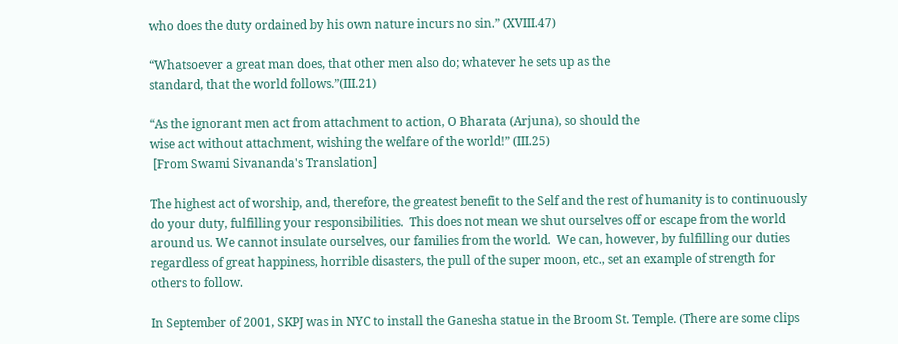who does the duty ordained by his own nature incurs no sin.” (XVIII.47)

“Whatsoever a great man does, that other men also do; whatever he sets up as the
standard, that the world follows.”(III.21)

“As the ignorant men act from attachment to action, O Bharata (Arjuna), so should the
wise act without attachment, wishing the welfare of the world!” (III.25)
 [From Swami Sivananda's Translation]

The highest act of worship, and, therefore, the greatest benefit to the Self and the rest of humanity is to continuously do your duty, fulfilling your responsibilities.  This does not mean we shut ourselves off or escape from the world around us. We cannot insulate ourselves, our families from the world.  We can, however, by fulfilling our duties regardless of great happiness, horrible disasters, the pull of the super moon, etc., set an example of strength for others to follow.

In September of 2001, SKPJ was in NYC to install the Ganesha statue in the Broom St. Temple. (There are some clips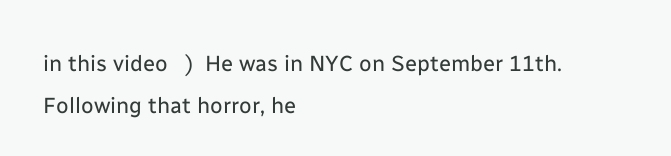in this video   )  He was in NYC on September 11th.  Following that horror, he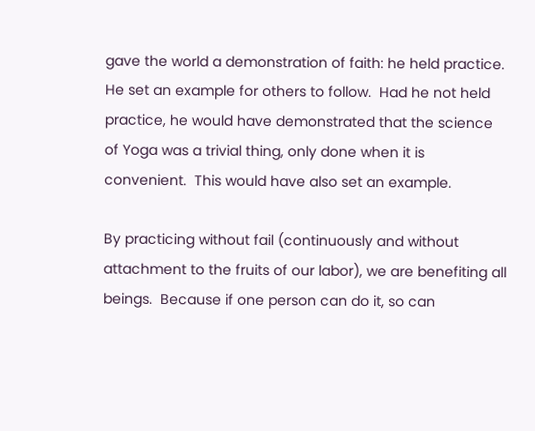gave the world a demonstration of faith: he held practice.  He set an example for others to follow.  Had he not held practice, he would have demonstrated that the science of Yoga was a trivial thing, only done when it is convenient.  This would have also set an example.

By practicing without fail (continuously and without attachment to the fruits of our labor), we are benefiting all beings.  Because if one person can do it, so can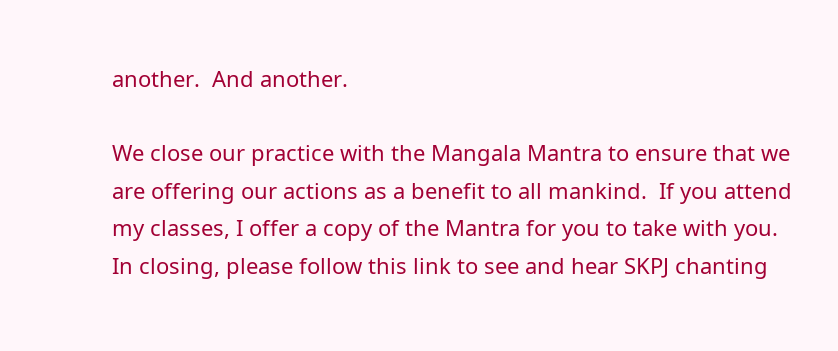another.  And another.

We close our practice with the Mangala Mantra to ensure that we are offering our actions as a benefit to all mankind.  If you attend my classes, I offer a copy of the Mantra for you to take with you.  In closing, please follow this link to see and hear SKPJ chanting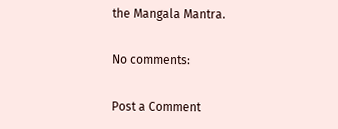the Mangala Mantra.

No comments:

Post a Comment